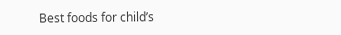Best foods for child’s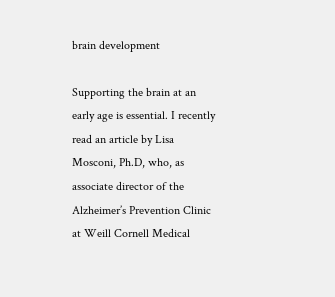brain development

Supporting the brain at an early age is essential. I recently read an article by Lisa Mosconi, Ph.D, who, as associate director of the Alzheimer’s Prevention Clinic at Weill Cornell Medical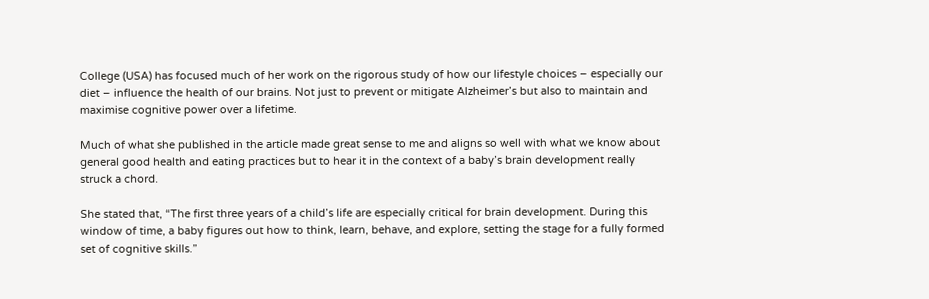College (USA) has focused much of her work on the rigorous study of how our lifestyle choices – especially our diet – influence the health of our brains. Not just to prevent or mitigate Alzheimer’s but also to maintain and maximise cognitive power over a lifetime.

Much of what she published in the article made great sense to me and aligns so well with what we know about general good health and eating practices but to hear it in the context of a baby’s brain development really struck a chord.

She stated that, “The first three years of a child’s life are especially critical for brain development. During this window of time, a baby figures out how to think, learn, behave, and explore, setting the stage for a fully formed set of cognitive skills.”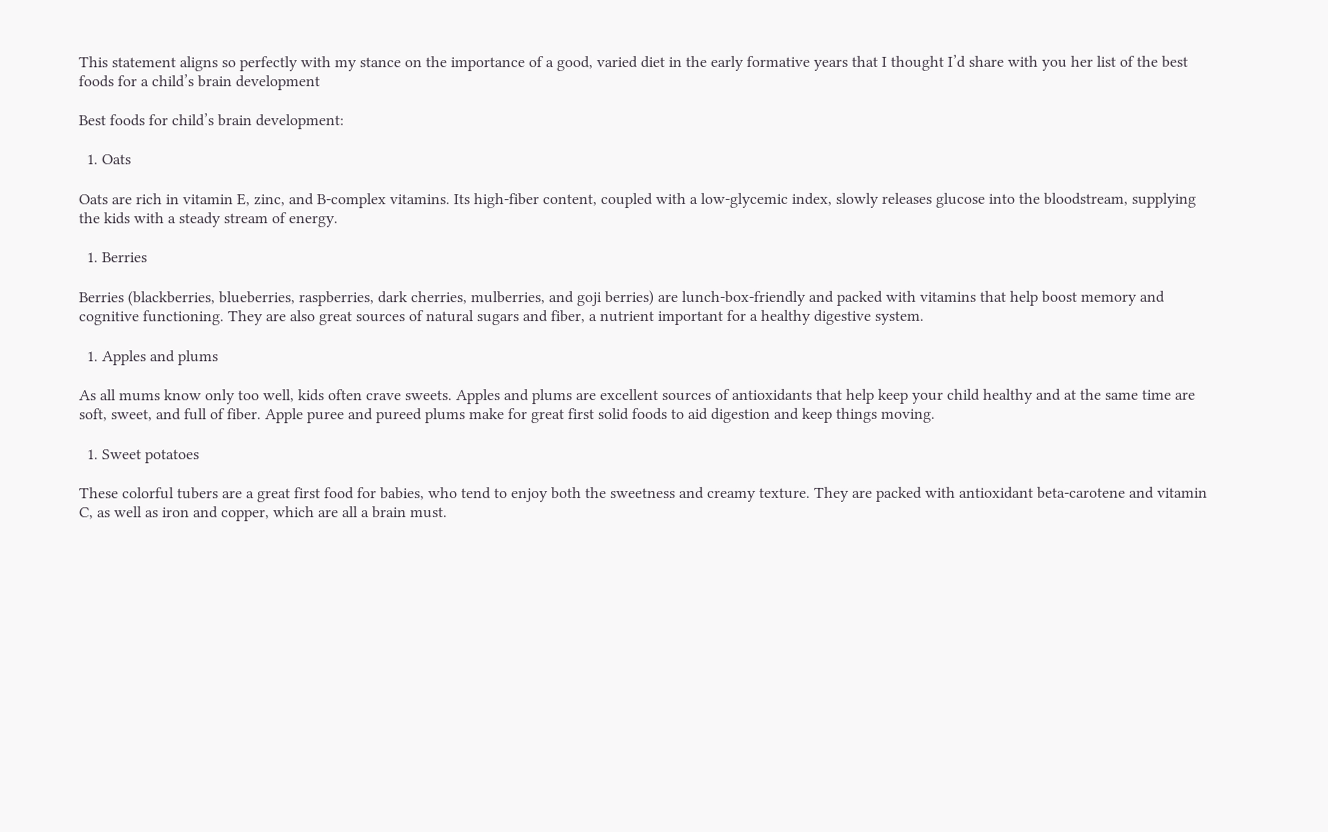This statement aligns so perfectly with my stance on the importance of a good, varied diet in the early formative years that I thought I’d share with you her list of the best foods for a child’s brain development

Best foods for child’s brain development:

  1. Oats

Oats are rich in vitamin E, zinc, and B-complex vitamins. Its high-fiber content, coupled with a low-glycemic index, slowly releases glucose into the bloodstream, supplying the kids with a steady stream of energy.

  1. Berries

Berries (blackberries, blueberries, raspberries, dark cherries, mulberries, and goji berries) are lunch-box-friendly and packed with vitamins that help boost memory and cognitive functioning. They are also great sources of natural sugars and fiber, a nutrient important for a healthy digestive system.

  1. Apples and plums

As all mums know only too well, kids often crave sweets. Apples and plums are excellent sources of antioxidants that help keep your child healthy and at the same time are soft, sweet, and full of fiber. Apple puree and pureed plums make for great first solid foods to aid digestion and keep things moving.

  1. Sweet potatoes

These colorful tubers are a great first food for babies, who tend to enjoy both the sweetness and creamy texture. They are packed with antioxidant beta-carotene and vitamin C, as well as iron and copper, which are all a brain must.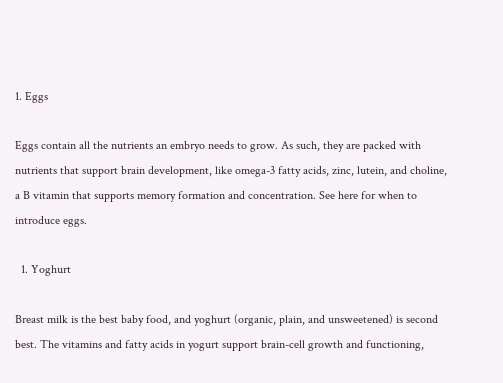1. Eggs

Eggs contain all the nutrients an embryo needs to grow. As such, they are packed with nutrients that support brain development, like omega-3 fatty acids, zinc, lutein, and choline, a B vitamin that supports memory formation and concentration. See here for when to introduce eggs.

  1. Yoghurt

Breast milk is the best baby food, and yoghurt (organic, plain, and unsweetened) is second best. The vitamins and fatty acids in yogurt support brain-cell growth and functioning,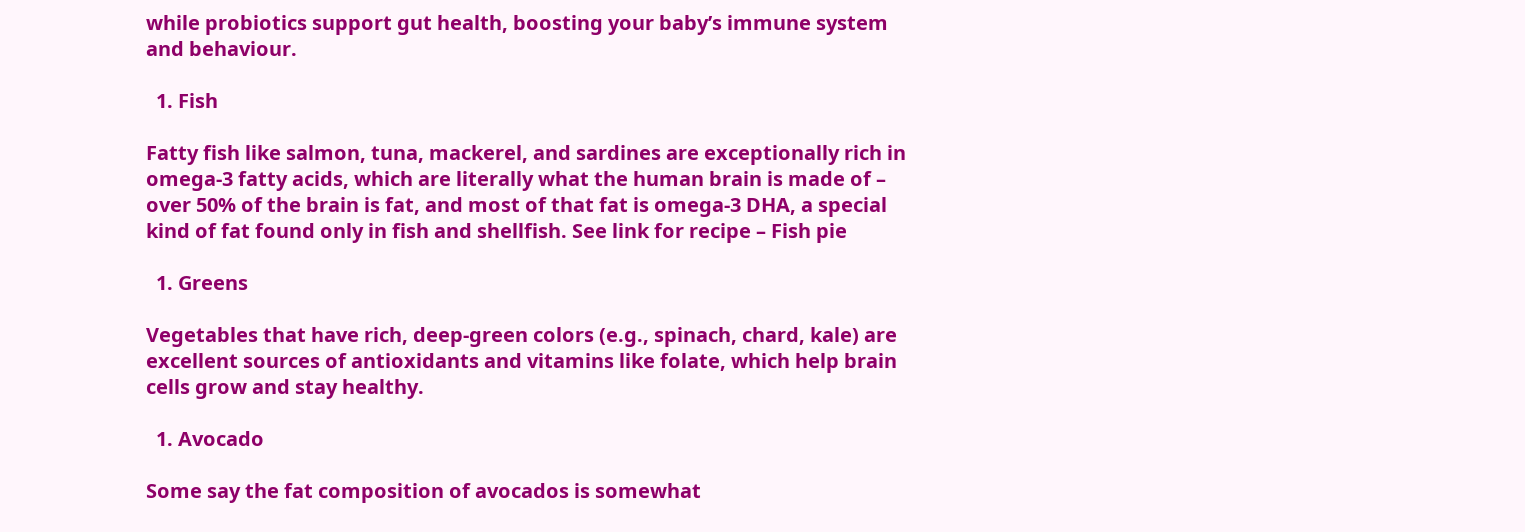while probiotics support gut health, boosting your baby’s immune system and behaviour.

  1. Fish

Fatty fish like salmon, tuna, mackerel, and sardines are exceptionally rich in omega-3 fatty acids, which are literally what the human brain is made of – over 50% of the brain is fat, and most of that fat is omega-3 DHA, a special kind of fat found only in fish and shellfish. See link for recipe – Fish pie

  1. Greens

Vegetables that have rich, deep-green colors (e.g., spinach, chard, kale) are excellent sources of antioxidants and vitamins like folate, which help brain cells grow and stay healthy.

  1. Avocado

Some say the fat composition of avocados is somewhat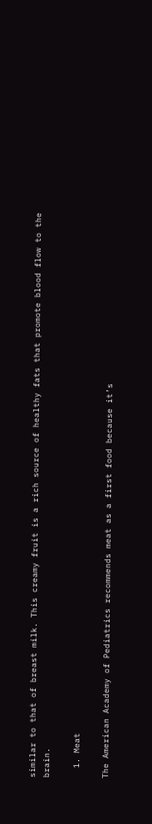similar to that of breast milk. This creamy fruit is a rich source of healthy fats that promote blood flow to the brain.

  1. Meat

The American Academy of Pediatrics recommends meat as a first food because it’s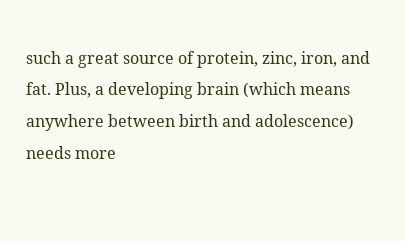such a great source of protein, zinc, iron, and fat. Plus, a developing brain (which means anywhere between birth and adolescence) needs more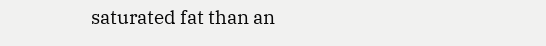saturated fat than an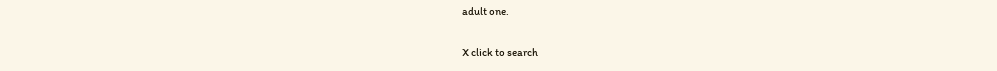adult one.

X click to search